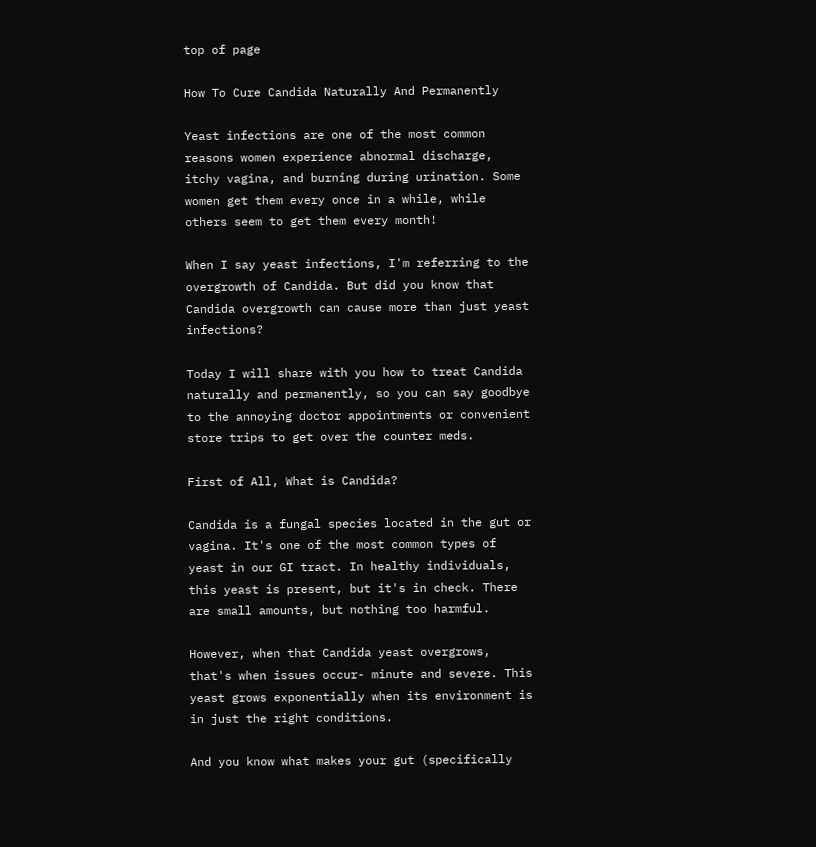top of page

How To Cure Candida Naturally And Permanently

Yeast infections are one of the most common reasons women experience abnormal discharge, itchy vagina, and burning during urination. Some women get them every once in a while, while others seem to get them every month!

When I say yeast infections, I'm referring to the overgrowth of Candida. But did you know that Candida overgrowth can cause more than just yeast infections?

Today I will share with you how to treat Candida naturally and permanently, so you can say goodbye to the annoying doctor appointments or convenient store trips to get over the counter meds.

First of All, What is Candida?

Candida is a fungal species located in the gut or vagina. It's one of the most common types of yeast in our GI tract. In healthy individuals, this yeast is present, but it's in check. There are small amounts, but nothing too harmful.

However, when that Candida yeast overgrows, that's when issues occur- minute and severe. This yeast grows exponentially when its environment is in just the right conditions.

And you know what makes your gut (specifically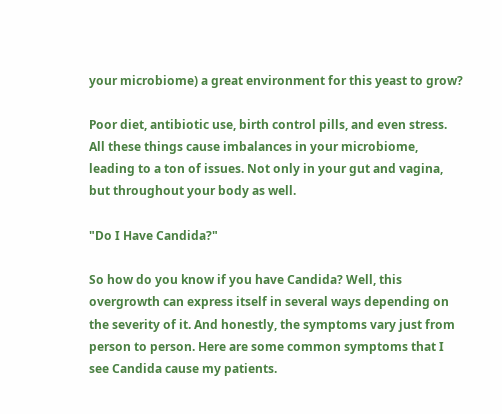your microbiome) a great environment for this yeast to grow?

Poor diet, antibiotic use, birth control pills, and even stress. All these things cause imbalances in your microbiome, leading to a ton of issues. Not only in your gut and vagina, but throughout your body as well.

"Do I Have Candida?"

So how do you know if you have Candida? Well, this overgrowth can express itself in several ways depending on the severity of it. And honestly, the symptoms vary just from person to person. Here are some common symptoms that I see Candida cause my patients.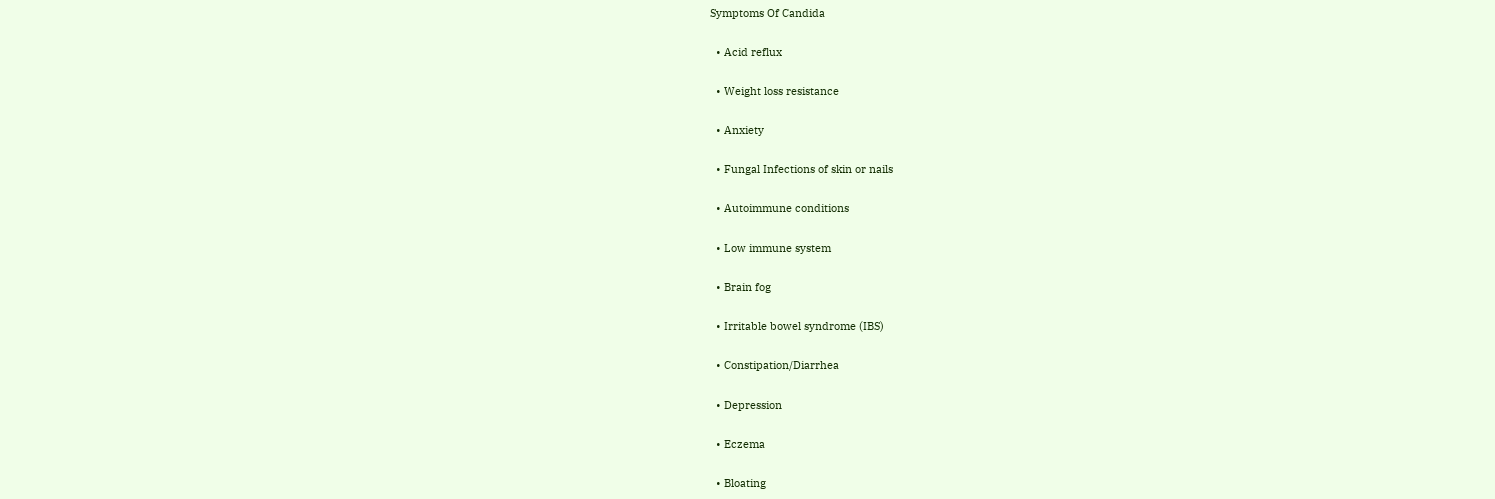Symptoms Of Candida

  • Acid reflux

  • Weight loss resistance

  • Anxiety

  • Fungal Infections of skin or nails

  • Autoimmune conditions

  • Low immune system

  • Brain fog

  • Irritable bowel syndrome (IBS)

  • Constipation/Diarrhea

  • Depression

  • Eczema

  • Bloating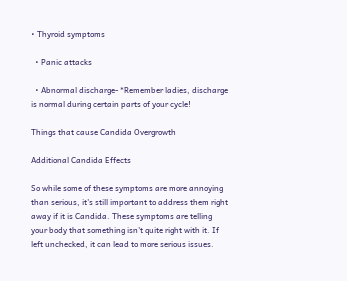• Thyroid symptoms

  • Panic attacks

  • Abnormal discharge- *Remember ladies, discharge is normal during certain parts of your cycle!

Things that cause Candida Overgrowth

Additional Candida Effects

So while some of these symptoms are more annoying than serious, it's still important to address them right away if it is Candida. These symptoms are telling your body that something isn't quite right with it. If left unchecked, it can lead to more serious issues.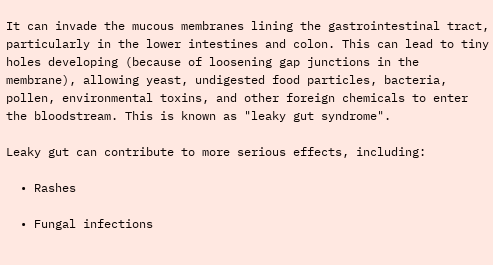It can invade the mucous membranes lining the gastrointestinal tract, particularly in the lower intestines and colon. This can lead to tiny holes developing (because of loosening gap junctions in the membrane), allowing yeast, undigested food particles, bacteria, pollen, environmental toxins, and other foreign chemicals to enter the bloodstream. This is known as "leaky gut syndrome".

Leaky gut can contribute to more serious effects, including:

  • Rashes

  • Fungal infections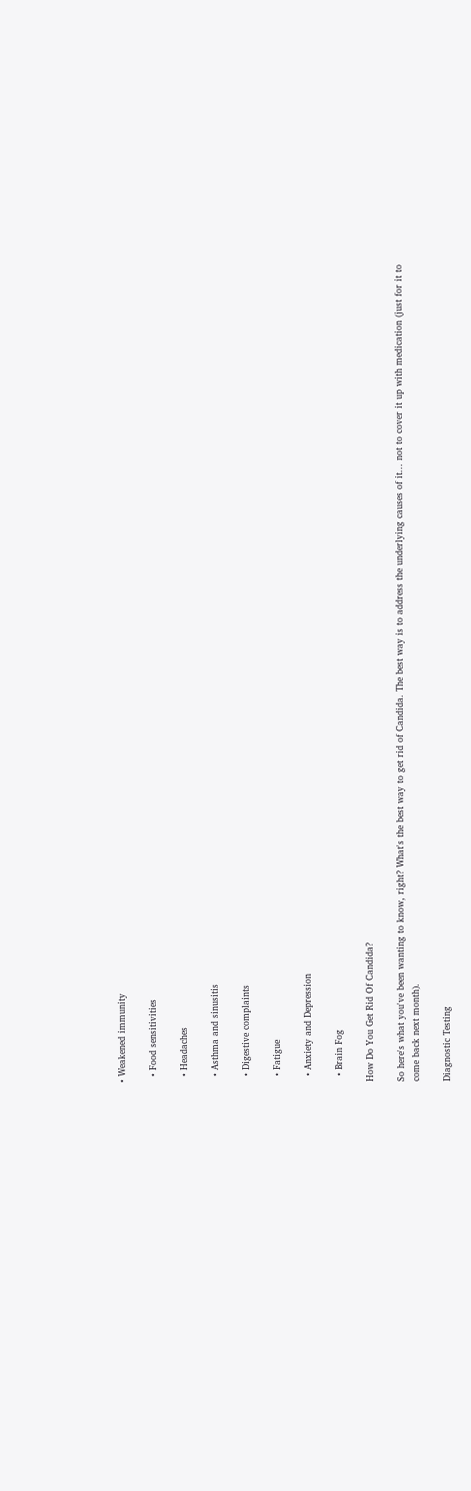• Weakened immunity

  • Food sensitivities

  • Headaches

  • Asthma and sinusitis

  • Digestive complaints

  • Fatigue

  • Anxiety and Depression

  • Brain Fog

How Do You Get Rid Of Candida?

So here's what you've been wanting to know, right? What's the best way to get rid of Candida. The best way is to address the underlying causes of it... not to cover it up with medication (just for it to come back next month).

Diagnostic Testing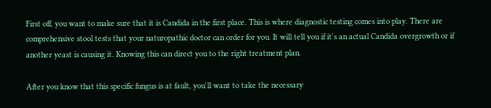First off, you want to make sure that it is Candida in the first place. This is where diagnostic testing comes into play. There are comprehensive stool tests that your naturopathic doctor can order for you. It will tell you if it's an actual Candida overgrowth or if another yeast is causing it. Knowing this can direct you to the right treatment plan.

After you know that this specific fungus is at fault, you'll want to take the necessary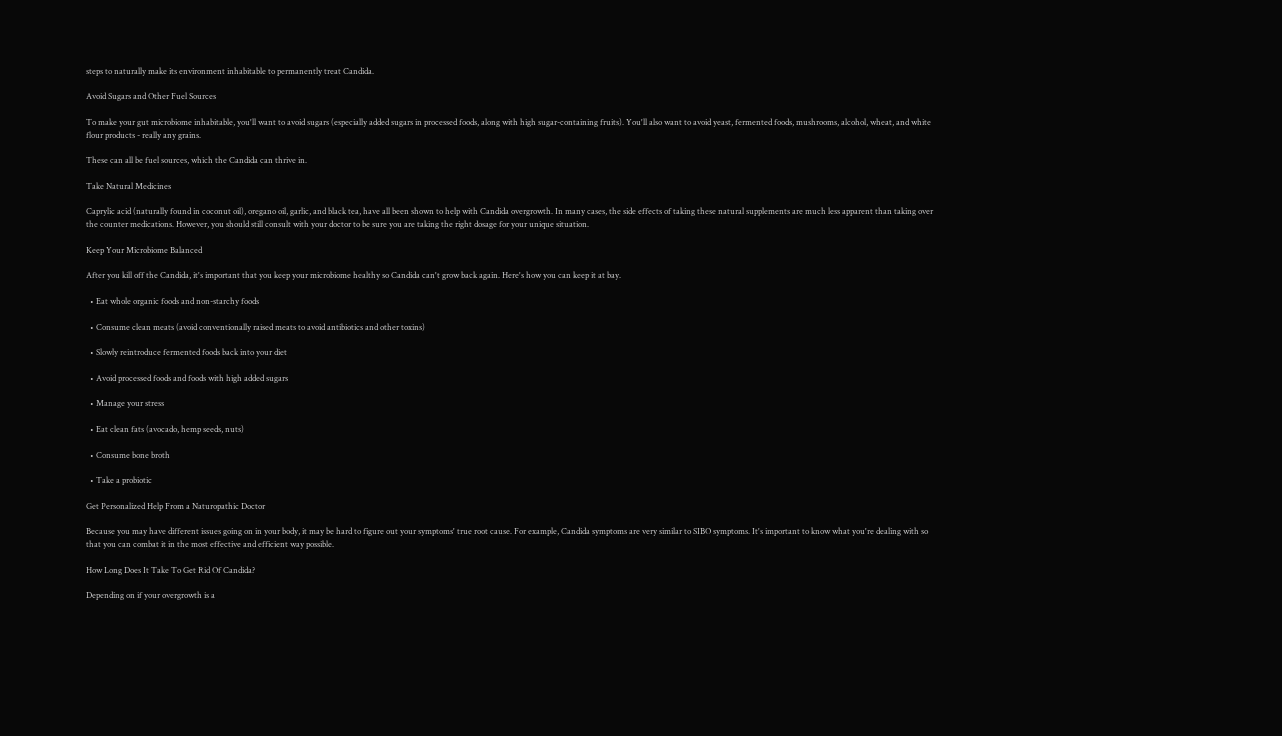steps to naturally make its environment inhabitable to permanently treat Candida.

Avoid Sugars and Other Fuel Sources

To make your gut microbiome inhabitable, you'll want to avoid sugars (especially added sugars in processed foods, along with high sugar-containing fruits). You'll also want to avoid yeast, fermented foods, mushrooms, alcohol, wheat, and white flour products - really any grains.

These can all be fuel sources, which the Candida can thrive in.

Take Natural Medicines

Caprylic acid (naturally found in coconut oil), oregano oil, garlic, and black tea, have all been shown to help with Candida overgrowth. In many cases, the side effects of taking these natural supplements are much less apparent than taking over the counter medications. However, you should still consult with your doctor to be sure you are taking the right dosage for your unique situation.

Keep Your Microbiome Balanced

After you kill off the Candida, it's important that you keep your microbiome healthy so Candida can't grow back again. Here's how you can keep it at bay.

  • Eat whole organic foods and non-starchy foods

  • Consume clean meats (avoid conventionally raised meats to avoid antibiotics and other toxins)

  • Slowly reintroduce fermented foods back into your diet

  • Avoid processed foods and foods with high added sugars

  • Manage your stress

  • Eat clean fats (avocado, hemp seeds, nuts)

  • Consume bone broth

  • Take a probiotic

Get Personalized Help From a Naturopathic Doctor

Because you may have different issues going on in your body, it may be hard to figure out your symptoms' true root cause. For example, Candida symptoms are very similar to SIBO symptoms. It's important to know what you're dealing with so that you can combat it in the most effective and efficient way possible.

How Long Does It Take To Get Rid Of Candida?

Depending on if your overgrowth is a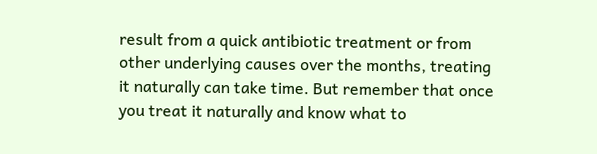result from a quick antibiotic treatment or from other underlying causes over the months, treating it naturally can take time. But remember that once you treat it naturally and know what to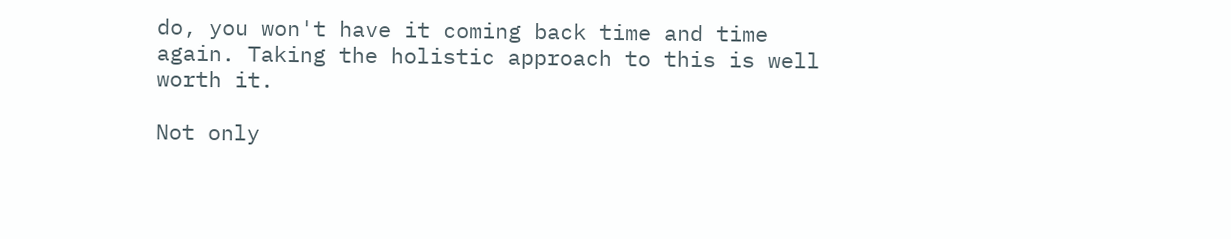do, you won't have it coming back time and time again. Taking the holistic approach to this is well worth it.

Not only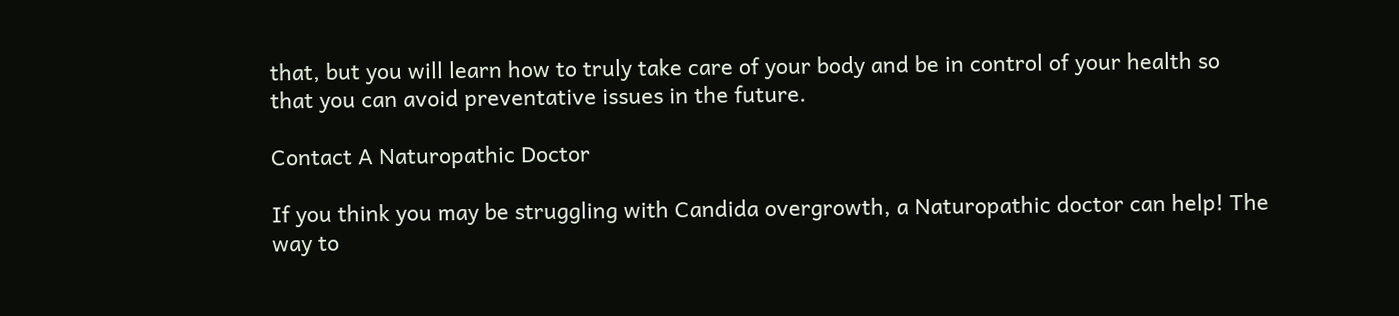that, but you will learn how to truly take care of your body and be in control of your health so that you can avoid preventative issues in the future.

Contact A Naturopathic Doctor

If you think you may be struggling with Candida overgrowth, a Naturopathic doctor can help! The way to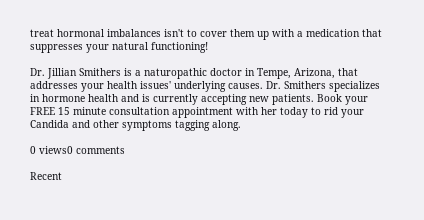treat hormonal imbalances isn't to cover them up with a medication that suppresses your natural functioning!

Dr. Jillian Smithers is a naturopathic doctor in Tempe, Arizona, that addresses your health issues' underlying causes. Dr. Smithers specializes in hormone health and is currently accepting new patients. Book your FREE 15 minute consultation appointment with her today to rid your Candida and other symptoms tagging along.

0 views0 comments

Recent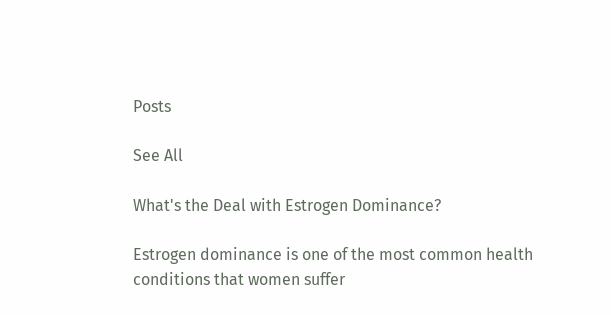Posts

See All

What's the Deal with Estrogen Dominance?

Estrogen dominance is one of the most common health conditions that women suffer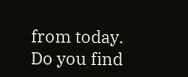from today. Do you find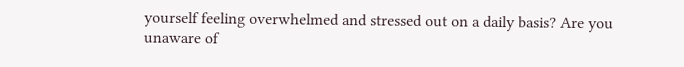yourself feeling overwhelmed and stressed out on a daily basis? Are you unaware of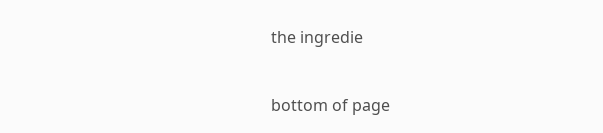the ingredie


bottom of page